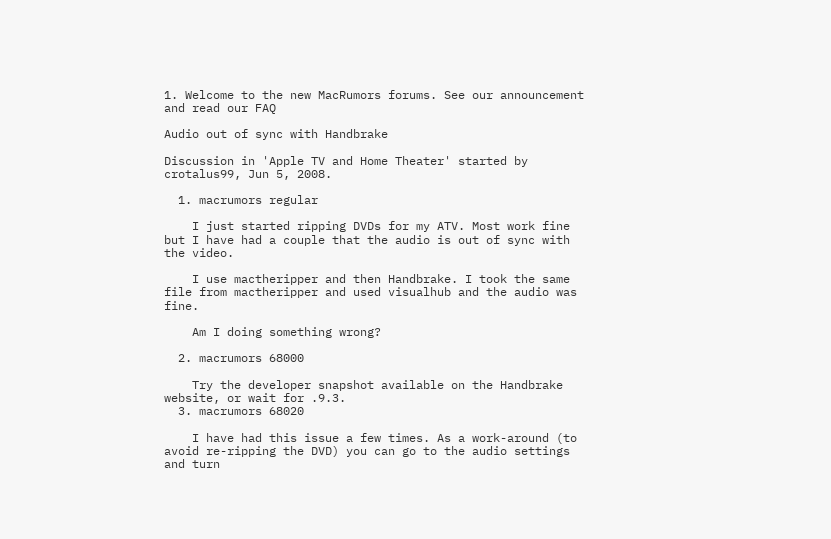1. Welcome to the new MacRumors forums. See our announcement and read our FAQ

Audio out of sync with Handbrake

Discussion in 'Apple TV and Home Theater' started by crotalus99, Jun 5, 2008.

  1. macrumors regular

    I just started ripping DVDs for my ATV. Most work fine but I have had a couple that the audio is out of sync with the video.

    I use mactheripper and then Handbrake. I took the same file from mactheripper and used visualhub and the audio was fine.

    Am I doing something wrong?

  2. macrumors 68000

    Try the developer snapshot available on the Handbrake website, or wait for .9.3.
  3. macrumors 68020

    I have had this issue a few times. As a work-around (to avoid re-ripping the DVD) you can go to the audio settings and turn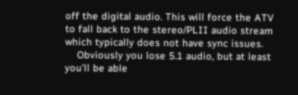off the digital audio. This will force the ATV to fall back to the stereo/PLII audio stream which typically does not have sync issues.
    Obviously you lose 5.1 audio, but at least you'll be able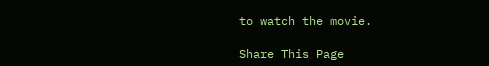to watch the movie.

Share This Page